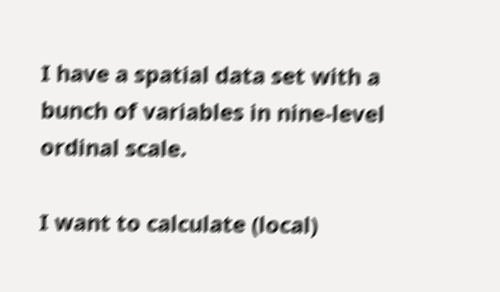I have a spatial data set with a bunch of variables in nine-level ordinal scale.

I want to calculate (local)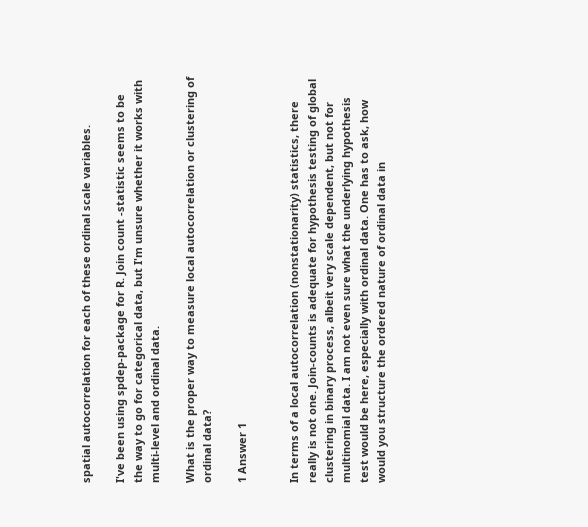spatial autocorrelation for each of these ordinal scale variables.

I've been using spdep-package for R. Join count -statistic seems to be the way to go for categorical data, but I'm unsure whether it works with multi-level and ordinal data.

What is the proper way to measure local autocorrelation or clustering of ordinal data?

1 Answer 1


In terms of a local autocorrelation (nonstationarity) statistics, there really is not one. Join-counts is adequate for hypothesis testing of global clustering in binary process, albeit very scale dependent, but not for multinomial data. I am not even sure what the underlying hypothesis test would be here, especially with ordinal data. One has to ask, how would you structure the ordered nature of ordinal data in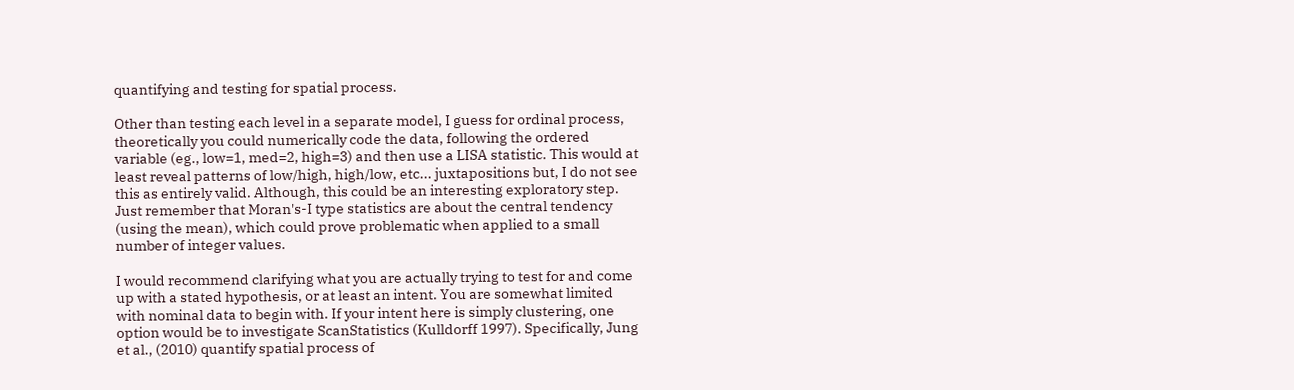quantifying and testing for spatial process.

Other than testing each level in a separate model, I guess for ordinal process, theoretically you could numerically code the data, following the ordered variable (eg., low=1, med=2, high=3) and then use a LISA statistic. This would at least reveal patterns of low/high, high/low, etc... juxtapositions but, I do not see this as entirely valid. Although, this could be an interesting exploratory step. Just remember that Moran's-I type statistics are about the central tendency (using the mean), which could prove problematic when applied to a small number of integer values.

I would recommend clarifying what you are actually trying to test for and come up with a stated hypothesis, or at least an intent. You are somewhat limited with nominal data to begin with. If your intent here is simply clustering, one option would be to investigate ScanStatistics (Kulldorff 1997). Specifically, Jung et al., (2010) quantify spatial process of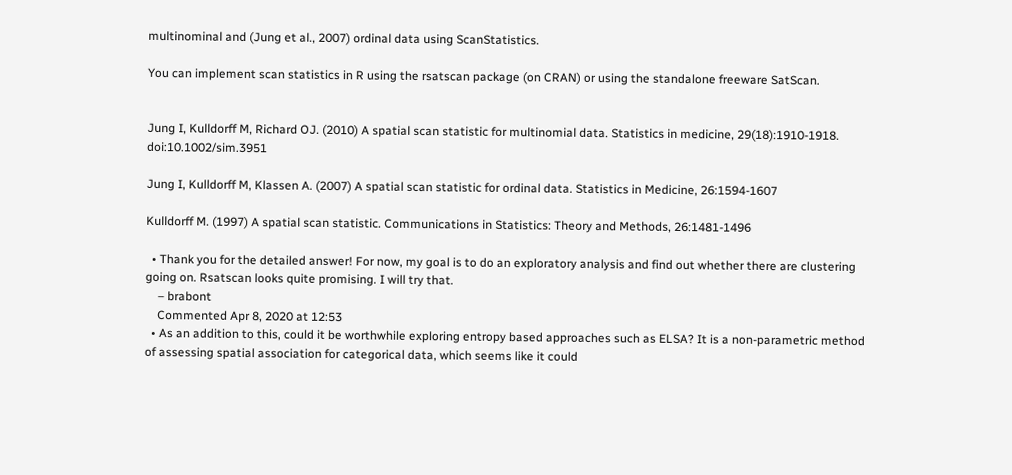multinominal and (Jung et al., 2007) ordinal data using ScanStatistics.

You can implement scan statistics in R using the rsatscan package (on CRAN) or using the standalone freeware SatScan.


Jung I, Kulldorff M, Richard OJ. (2010) A spatial scan statistic for multinomial data. Statistics in medicine, 29(18):1910-1918. doi:10.1002/sim.3951

Jung I, Kulldorff M, Klassen A. (2007) A spatial scan statistic for ordinal data. Statistics in Medicine, 26:1594-1607

Kulldorff M. (1997) A spatial scan statistic. Communications in Statistics: Theory and Methods, 26:1481-1496

  • Thank you for the detailed answer! For now, my goal is to do an exploratory analysis and find out whether there are clustering going on. Rsatscan looks quite promising. I will try that.
    – brabont
    Commented Apr 8, 2020 at 12:53
  • As an addition to this, could it be worthwhile exploring entropy based approaches such as ELSA? It is a non-parametric method of assessing spatial association for categorical data, which seems like it could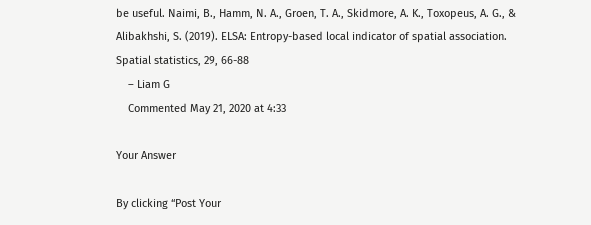be useful. Naimi, B., Hamm, N. A., Groen, T. A., Skidmore, A. K., Toxopeus, A. G., & Alibakhshi, S. (2019). ELSA: Entropy-based local indicator of spatial association. Spatial statistics, 29, 66-88
    – Liam G
    Commented May 21, 2020 at 4:33

Your Answer

By clicking “Post Your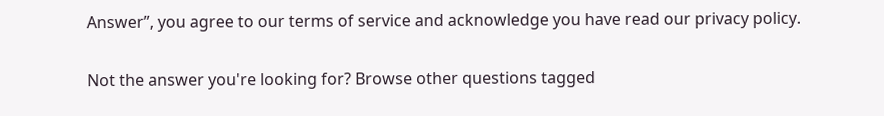Answer”, you agree to our terms of service and acknowledge you have read our privacy policy.

Not the answer you're looking for? Browse other questions tagged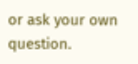or ask your own question.